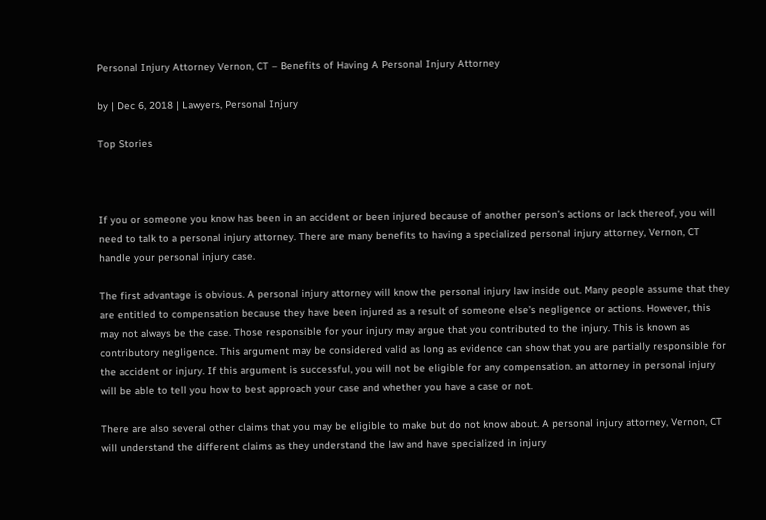Personal Injury Attorney Vernon, CT – Benefits of Having A Personal Injury Attorney

by | Dec 6, 2018 | Lawyers, Personal Injury

Top Stories



If you or someone you know has been in an accident or been injured because of another person’s actions or lack thereof, you will need to talk to a personal injury attorney. There are many benefits to having a specialized personal injury attorney, Vernon, CT handle your personal injury case.

The first advantage is obvious. A personal injury attorney will know the personal injury law inside out. Many people assume that they are entitled to compensation because they have been injured as a result of someone else’s negligence or actions. However, this may not always be the case. Those responsible for your injury may argue that you contributed to the injury. This is known as contributory negligence. This argument may be considered valid as long as evidence can show that you are partially responsible for the accident or injury. If this argument is successful, you will not be eligible for any compensation. an attorney in personal injury will be able to tell you how to best approach your case and whether you have a case or not.

There are also several other claims that you may be eligible to make but do not know about. A personal injury attorney, Vernon, CT will understand the different claims as they understand the law and have specialized in injury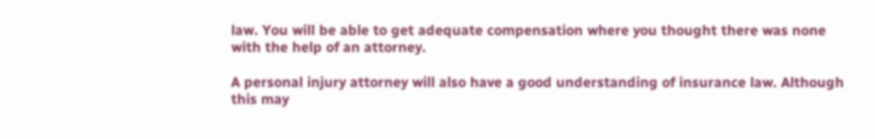law. You will be able to get adequate compensation where you thought there was none with the help of an attorney.

A personal injury attorney will also have a good understanding of insurance law. Although this may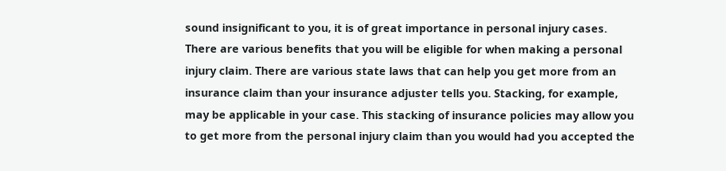sound insignificant to you, it is of great importance in personal injury cases. There are various benefits that you will be eligible for when making a personal injury claim. There are various state laws that can help you get more from an insurance claim than your insurance adjuster tells you. Stacking, for example, may be applicable in your case. This stacking of insurance policies may allow you to get more from the personal injury claim than you would had you accepted the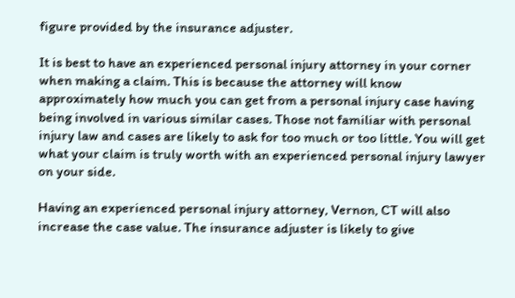figure provided by the insurance adjuster.

It is best to have an experienced personal injury attorney in your corner when making a claim. This is because the attorney will know approximately how much you can get from a personal injury case having being involved in various similar cases. Those not familiar with personal injury law and cases are likely to ask for too much or too little. You will get what your claim is truly worth with an experienced personal injury lawyer on your side.

Having an experienced personal injury attorney, Vernon, CT will also increase the case value. The insurance adjuster is likely to give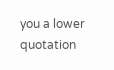you a lower quotation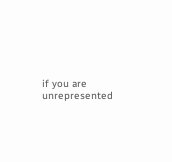if you are unrepresented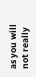as you will not really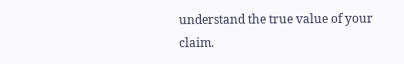understand the true value of your claim.